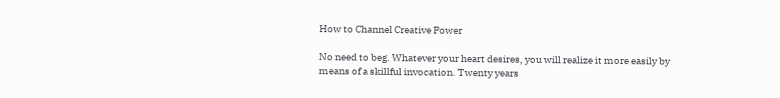How to Channel Creative Power

No need to beg. Whatever your heart desires, you will realize it more easily by means of a skillful invocation. Twenty years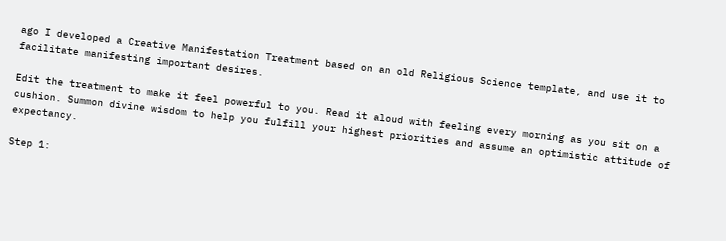ago I developed a Creative Manifestation Treatment based on an old Religious Science template, and use it to facilitate manifesting important desires.

Edit the treatment to make it feel powerful to you. Read it aloud with feeling every morning as you sit on a cushion. Summon divine wisdom to help you fulfill your highest priorities and assume an optimistic attitude of expectancy.

Step 1: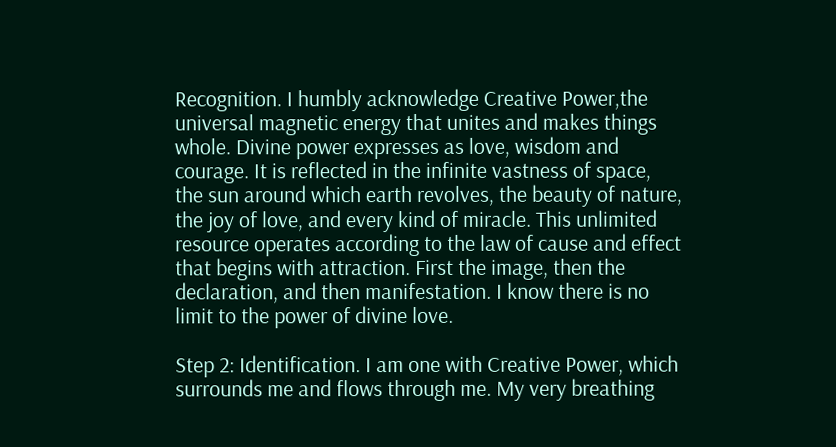Recognition. I humbly acknowledge Creative Power,the universal magnetic energy that unites and makes things whole. Divine power expresses as love, wisdom and courage. It is reflected in the infinite vastness of space, the sun around which earth revolves, the beauty of nature, the joy of love, and every kind of miracle. This unlimited resource operates according to the law of cause and effect that begins with attraction. First the image, then the declaration, and then manifestation. I know there is no limit to the power of divine love.

Step 2: Identification. I am one with Creative Power, which surrounds me and flows through me. My very breathing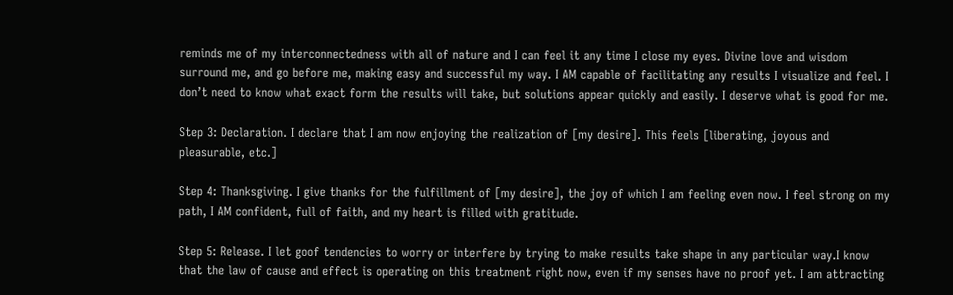reminds me of my interconnectedness with all of nature and I can feel it any time I close my eyes. Divine love and wisdom surround me, and go before me, making easy and successful my way. I AM capable of facilitating any results I visualize and feel. I don’t need to know what exact form the results will take, but solutions appear quickly and easily. I deserve what is good for me.

Step 3: Declaration. I declare that I am now enjoying the realization of [my desire]. This feels [liberating, joyous and pleasurable, etc.]

Step 4: Thanksgiving. I give thanks for the fulfillment of [my desire], the joy of which I am feeling even now. I feel strong on my path, I AM confident, full of faith, and my heart is filled with gratitude.

Step 5: Release. I let goof tendencies to worry or interfere by trying to make results take shape in any particular way.I know that the law of cause and effect is operating on this treatment right now, even if my senses have no proof yet. I am attracting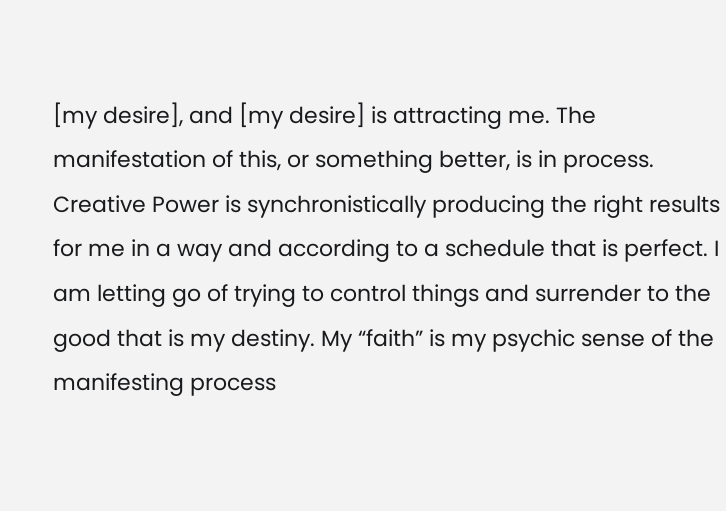[my desire], and [my desire] is attracting me. The manifestation of this, or something better, is in process. Creative Power is synchronistically producing the right results for me in a way and according to a schedule that is perfect. I am letting go of trying to control things and surrender to the good that is my destiny. My “faith” is my psychic sense of the manifesting process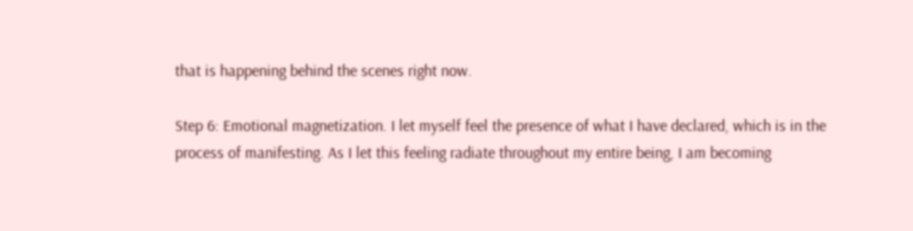that is happening behind the scenes right now.

Step 6: Emotional magnetization. I let myself feel the presence of what I have declared, which is in the process of manifesting. As I let this feeling radiate throughout my entire being, I am becoming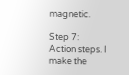magnetic.

Step 7: Action steps. I make the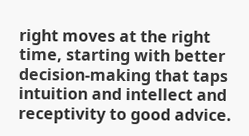right moves at the right time, starting with better decision-making that taps intuition and intellect and receptivity to good advice.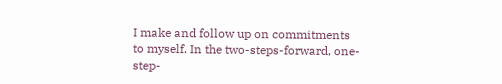I make and follow up on commitments to myself. In the two-steps-forward, one-step-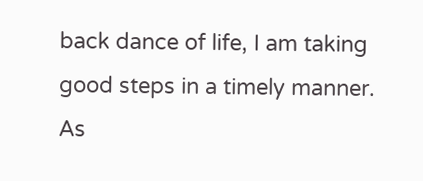back dance of life, I am taking good steps in a timely manner. As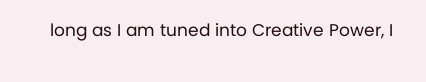long as I am tuned into Creative Power, I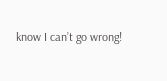know I can’t go wrong!